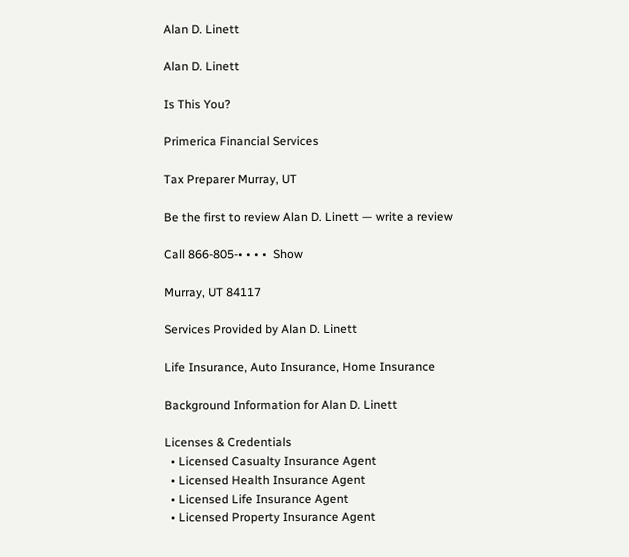Alan D. Linett

Alan D. Linett

Is This You?

Primerica Financial Services

Tax Preparer Murray, UT

Be the first to review Alan D. Linett — write a review

Call 866-805-• • • •  Show

Murray, UT 84117

Services Provided by Alan D. Linett

Life Insurance, Auto Insurance, Home Insurance

Background Information for Alan D. Linett

Licenses & Credentials
  • Licensed Casualty Insurance Agent
  • Licensed Health Insurance Agent
  • Licensed Life Insurance Agent
  • Licensed Property Insurance Agent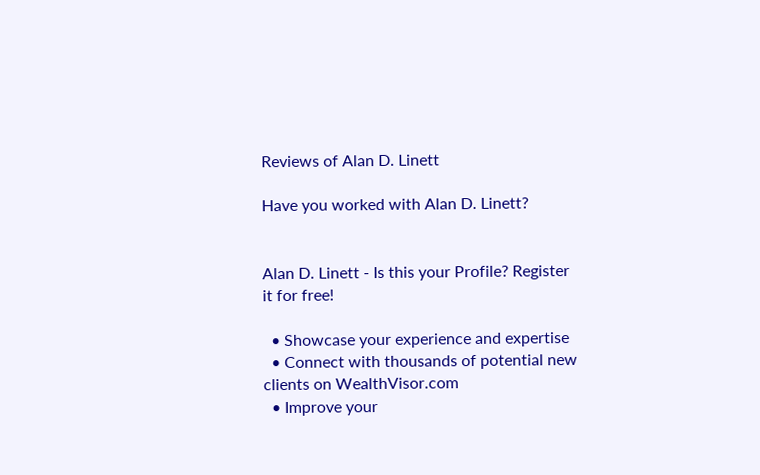Reviews of Alan D. Linett

Have you worked with Alan D. Linett?


Alan D. Linett - Is this your Profile? Register it for free!

  • Showcase your experience and expertise
  • Connect with thousands of potential new clients on WealthVisor.com
  • Improve your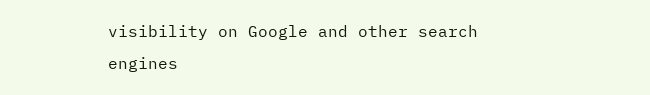visibility on Google and other search engines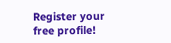Register your free profile!